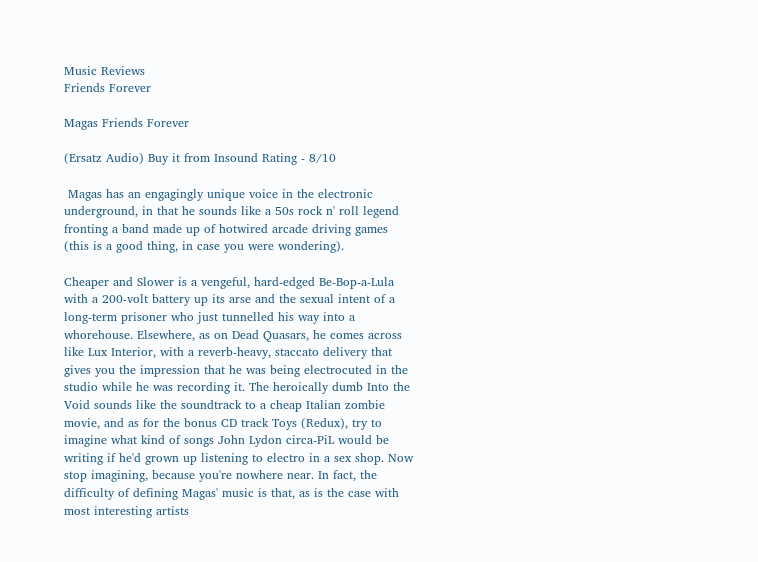Music Reviews
Friends Forever

Magas Friends Forever

(Ersatz Audio) Buy it from Insound Rating - 8/10

 Magas has an engagingly unique voice in the electronic underground, in that he sounds like a 50s rock n' roll legend fronting a band made up of hotwired arcade driving games (this is a good thing, in case you were wondering).

Cheaper and Slower is a vengeful, hard-edged Be-Bop-a-Lula with a 200-volt battery up its arse and the sexual intent of a long-term prisoner who just tunnelled his way into a whorehouse. Elsewhere, as on Dead Quasars, he comes across like Lux Interior, with a reverb-heavy, staccato delivery that gives you the impression that he was being electrocuted in the studio while he was recording it. The heroically dumb Into the Void sounds like the soundtrack to a cheap Italian zombie movie, and as for the bonus CD track Toys (Redux), try to imagine what kind of songs John Lydon circa-PiL would be writing if he'd grown up listening to electro in a sex shop. Now stop imagining, because you're nowhere near. In fact, the difficulty of defining Magas' music is that, as is the case with most interesting artists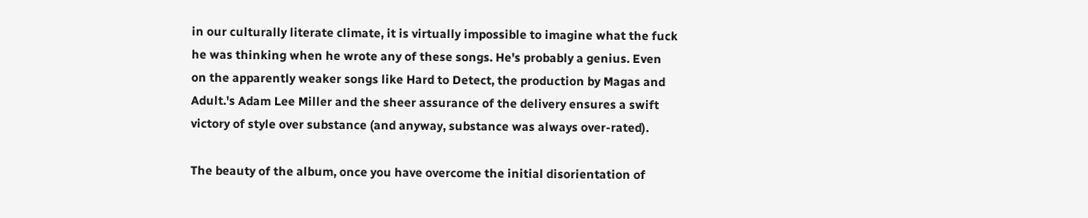in our culturally literate climate, it is virtually impossible to imagine what the fuck he was thinking when he wrote any of these songs. He's probably a genius. Even on the apparently weaker songs like Hard to Detect, the production by Magas and Adult.'s Adam Lee Miller and the sheer assurance of the delivery ensures a swift victory of style over substance (and anyway, substance was always over-rated).

The beauty of the album, once you have overcome the initial disorientation of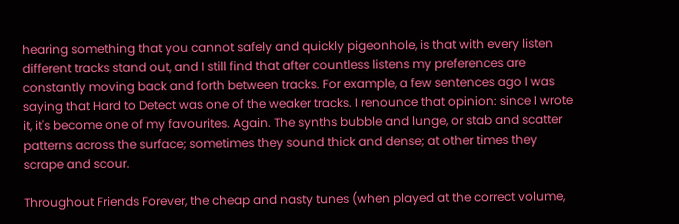hearing something that you cannot safely and quickly pigeonhole, is that with every listen different tracks stand out, and I still find that after countless listens my preferences are constantly moving back and forth between tracks. For example, a few sentences ago I was saying that Hard to Detect was one of the weaker tracks. I renounce that opinion: since I wrote it, it's become one of my favourites. Again. The synths bubble and lunge, or stab and scatter patterns across the surface; sometimes they sound thick and dense; at other times they scrape and scour.

Throughout Friends Forever, the cheap and nasty tunes (when played at the correct volume,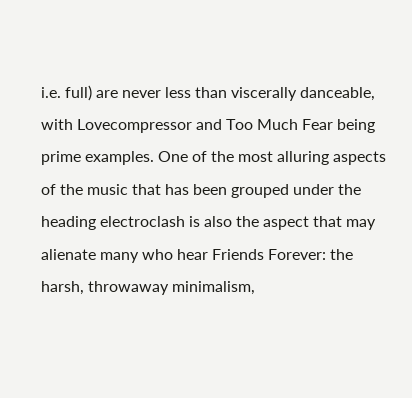i.e. full) are never less than viscerally danceable, with Lovecompressor and Too Much Fear being prime examples. One of the most alluring aspects of the music that has been grouped under the heading electroclash is also the aspect that may alienate many who hear Friends Forever: the harsh, throwaway minimalism,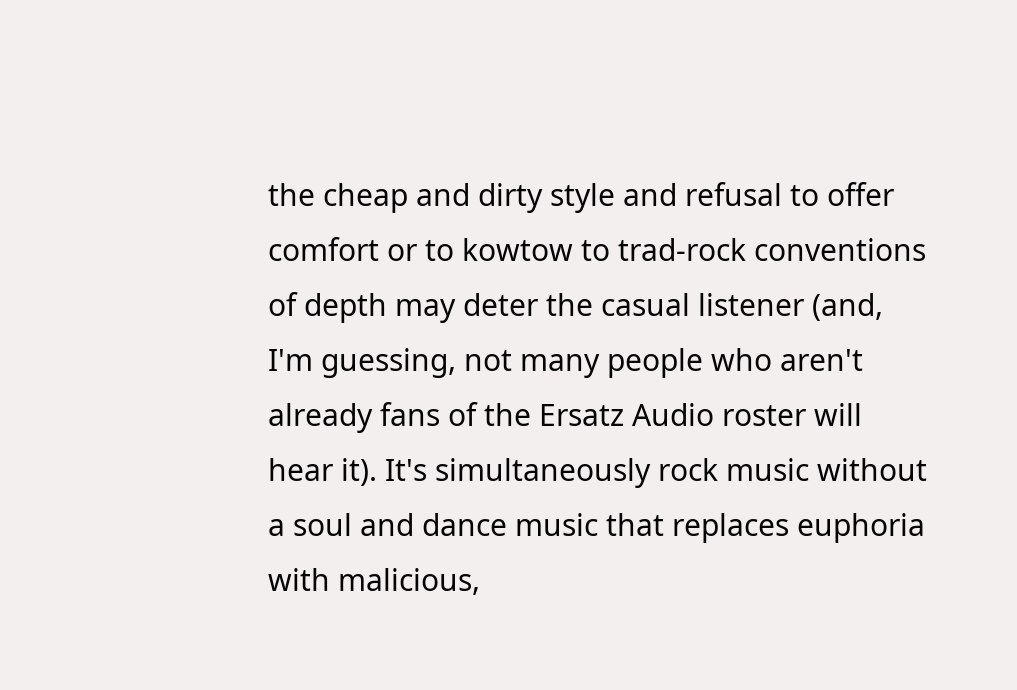the cheap and dirty style and refusal to offer comfort or to kowtow to trad-rock conventions of depth may deter the casual listener (and, I'm guessing, not many people who aren't already fans of the Ersatz Audio roster will hear it). It's simultaneously rock music without a soul and dance music that replaces euphoria with malicious,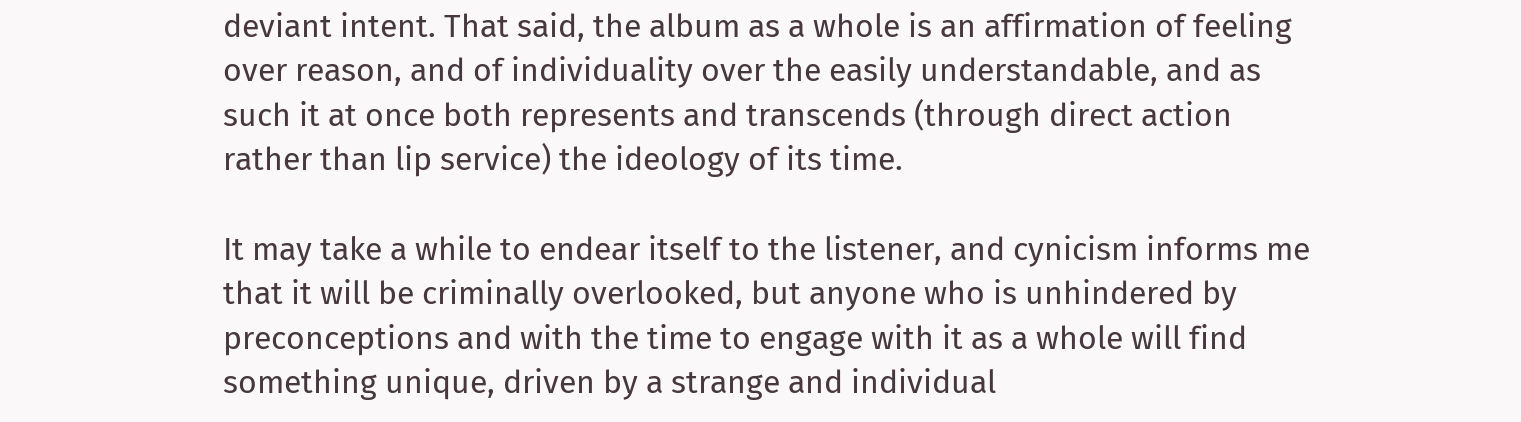deviant intent. That said, the album as a whole is an affirmation of feeling over reason, and of individuality over the easily understandable, and as such it at once both represents and transcends (through direct action rather than lip service) the ideology of its time.

It may take a while to endear itself to the listener, and cynicism informs me that it will be criminally overlooked, but anyone who is unhindered by preconceptions and with the time to engage with it as a whole will find something unique, driven by a strange and individual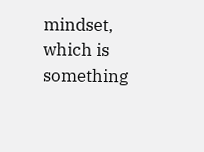mindset, which is something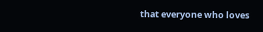that everyone who loves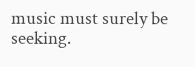music must surely be seeking.